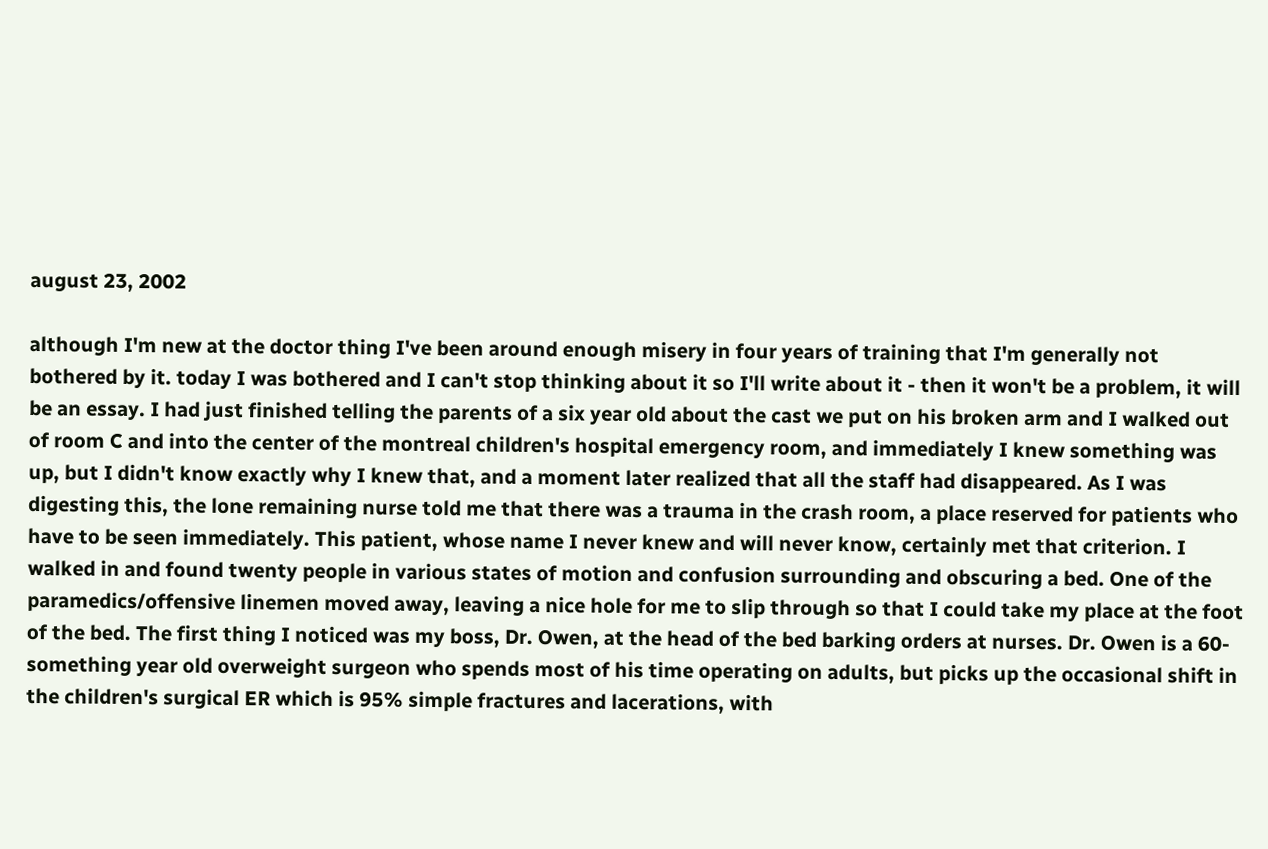august 23, 2002

although I'm new at the doctor thing I've been around enough misery in four years of training that I'm generally not bothered by it. today I was bothered and I can't stop thinking about it so I'll write about it - then it won't be a problem, it will be an essay. I had just finished telling the parents of a six year old about the cast we put on his broken arm and I walked out of room C and into the center of the montreal children's hospital emergency room, and immediately I knew something was up, but I didn't know exactly why I knew that, and a moment later realized that all the staff had disappeared. As I was digesting this, the lone remaining nurse told me that there was a trauma in the crash room, a place reserved for patients who have to be seen immediately. This patient, whose name I never knew and will never know, certainly met that criterion. I walked in and found twenty people in various states of motion and confusion surrounding and obscuring a bed. One of the paramedics/offensive linemen moved away, leaving a nice hole for me to slip through so that I could take my place at the foot of the bed. The first thing I noticed was my boss, Dr. Owen, at the head of the bed barking orders at nurses. Dr. Owen is a 60-something year old overweight surgeon who spends most of his time operating on adults, but picks up the occasional shift in the children's surgical ER which is 95% simple fractures and lacerations, with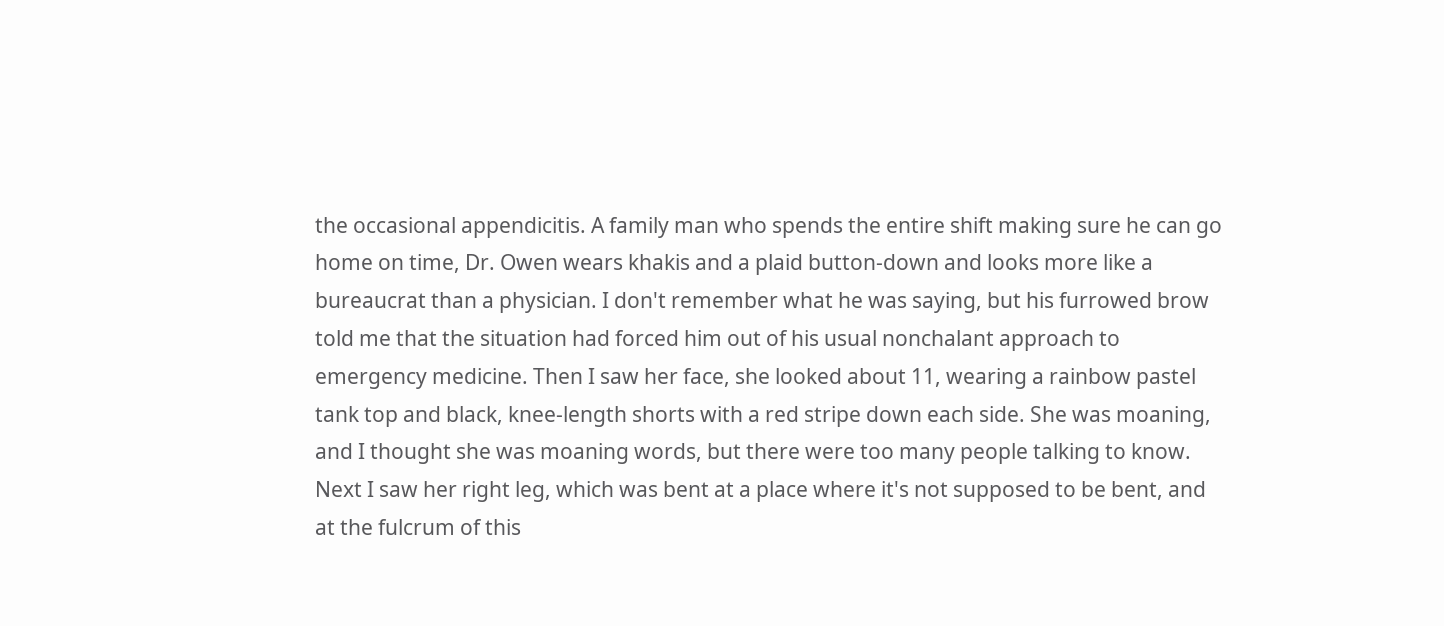the occasional appendicitis. A family man who spends the entire shift making sure he can go home on time, Dr. Owen wears khakis and a plaid button-down and looks more like a bureaucrat than a physician. I don't remember what he was saying, but his furrowed brow told me that the situation had forced him out of his usual nonchalant approach to emergency medicine. Then I saw her face, she looked about 11, wearing a rainbow pastel tank top and black, knee-length shorts with a red stripe down each side. She was moaning, and I thought she was moaning words, but there were too many people talking to know. Next I saw her right leg, which was bent at a place where it's not supposed to be bent, and at the fulcrum of this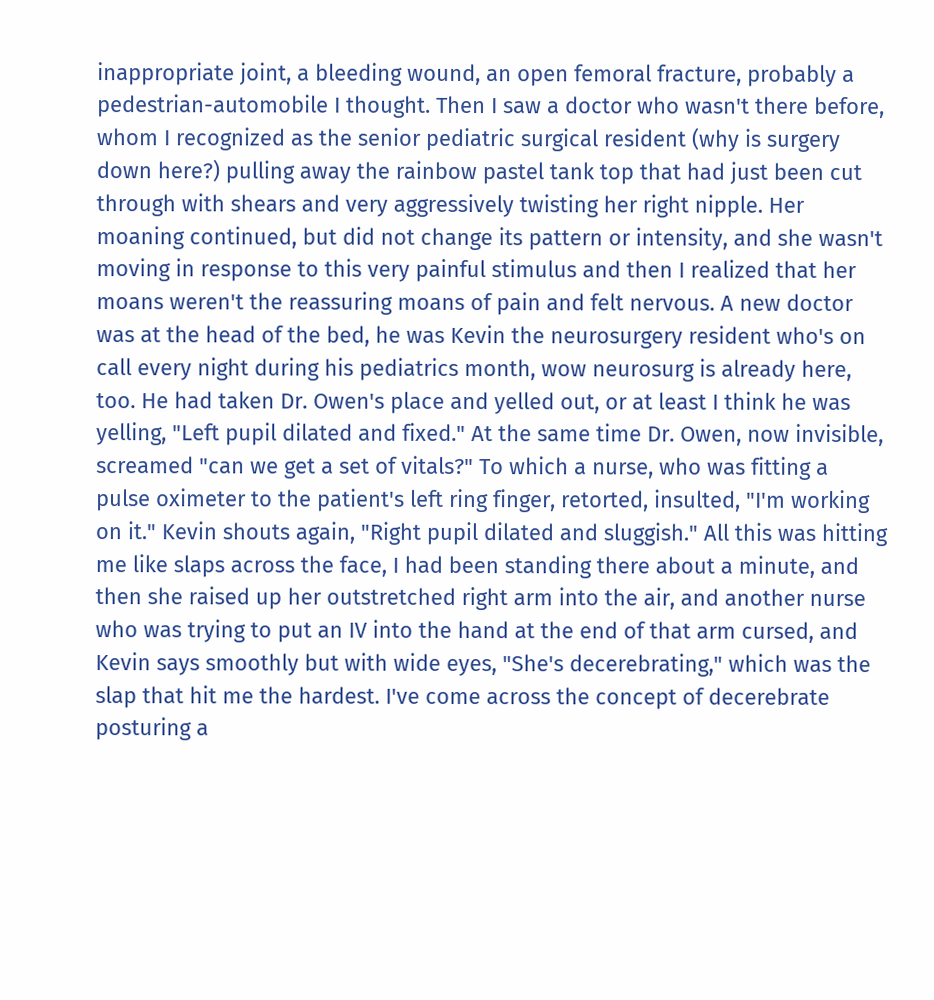inappropriate joint, a bleeding wound, an open femoral fracture, probably a pedestrian-automobile I thought. Then I saw a doctor who wasn't there before, whom I recognized as the senior pediatric surgical resident (why is surgery down here?) pulling away the rainbow pastel tank top that had just been cut through with shears and very aggressively twisting her right nipple. Her moaning continued, but did not change its pattern or intensity, and she wasn't moving in response to this very painful stimulus and then I realized that her moans weren't the reassuring moans of pain and felt nervous. A new doctor was at the head of the bed, he was Kevin the neurosurgery resident who's on call every night during his pediatrics month, wow neurosurg is already here, too. He had taken Dr. Owen's place and yelled out, or at least I think he was yelling, "Left pupil dilated and fixed." At the same time Dr. Owen, now invisible, screamed "can we get a set of vitals?" To which a nurse, who was fitting a pulse oximeter to the patient's left ring finger, retorted, insulted, "I'm working on it." Kevin shouts again, "Right pupil dilated and sluggish." All this was hitting me like slaps across the face, I had been standing there about a minute, and then she raised up her outstretched right arm into the air, and another nurse who was trying to put an IV into the hand at the end of that arm cursed, and Kevin says smoothly but with wide eyes, "She's decerebrating," which was the slap that hit me the hardest. I've come across the concept of decerebrate posturing a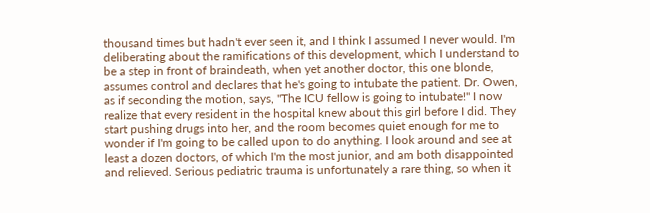thousand times but hadn't ever seen it, and I think I assumed I never would. I'm deliberating about the ramifications of this development, which I understand to be a step in front of braindeath, when yet another doctor, this one blonde, assumes control and declares that he's going to intubate the patient. Dr. Owen, as if seconding the motion, says, "The ICU fellow is going to intubate!" I now realize that every resident in the hospital knew about this girl before I did. They start pushing drugs into her, and the room becomes quiet enough for me to wonder if I'm going to be called upon to do anything. I look around and see at least a dozen doctors, of which I'm the most junior, and am both disappointed and relieved. Serious pediatric trauma is unfortunately a rare thing, so when it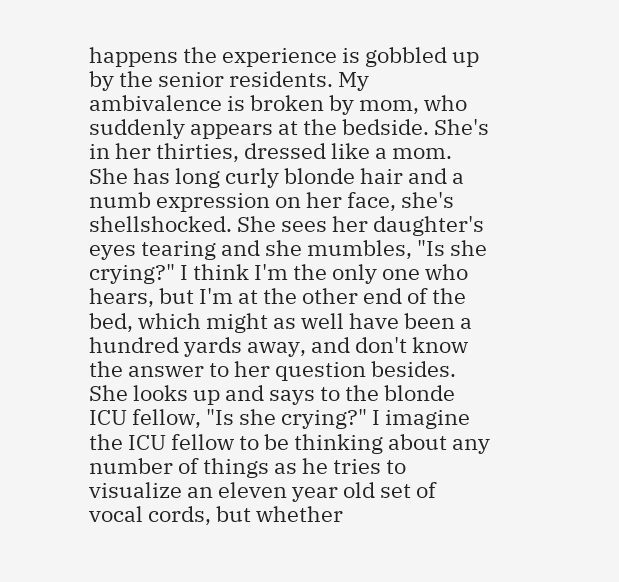happens the experience is gobbled up by the senior residents. My ambivalence is broken by mom, who suddenly appears at the bedside. She's in her thirties, dressed like a mom. She has long curly blonde hair and a numb expression on her face, she's shellshocked. She sees her daughter's eyes tearing and she mumbles, "Is she crying?" I think I'm the only one who hears, but I'm at the other end of the bed, which might as well have been a hundred yards away, and don't know the answer to her question besides. She looks up and says to the blonde ICU fellow, "Is she crying?" I imagine the ICU fellow to be thinking about any number of things as he tries to visualize an eleven year old set of vocal cords, but whether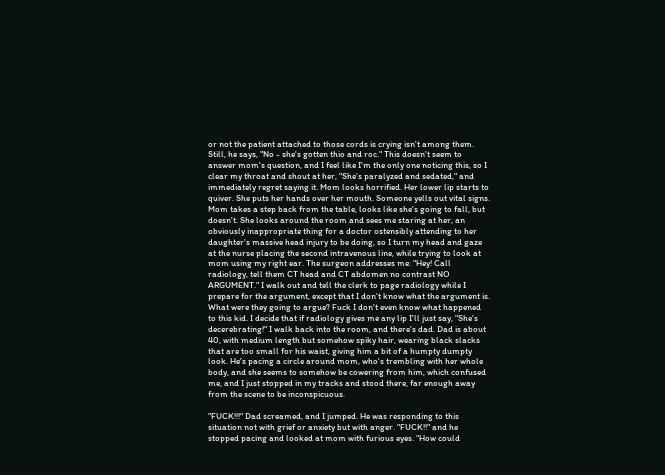or not the patient attached to those cords is crying isn't among them. Still, he says, "No - she's gotten thio and roc." This doesn't seem to answer mom's question, and I feel like I'm the only one noticing this, so I clear my throat and shout at her, "She's paralyzed and sedated," and immediately regret saying it. Mom looks horrified. Her lower lip starts to quiver. She puts her hands over her mouth. Someone yells out vital signs. Mom takes a step back from the table, looks like she's going to fall, but doesn't. She looks around the room and sees me staring at her, an obviously inappropriate thing for a doctor ostensibly attending to her daughter's massive head injury to be doing, so I turn my head and gaze at the nurse placing the second intravenous line, while trying to look at mom using my right ear. The surgeon addresses me: "Hey! Call radiology, tell them CT head and CT abdomen no contrast NO ARGUMENT." I walk out and tell the clerk to page radiology while I prepare for the argument, except that I don't know what the argument is. What were they going to argue? Fuck I don't even know what happened to this kid. I decide that if radiology gives me any lip I'll just say, "She's decerebrating!" I walk back into the room, and there's dad. Dad is about 40, with medium length but somehow spiky hair, wearing black slacks that are too small for his waist, giving him a bit of a humpty dumpty look. He's pacing a circle around mom, who's trembling with her whole body, and she seems to somehow be cowering from him, which confused me, and I just stopped in my tracks and stood there, far enough away from the scene to be inconspicuous.

"FUCK!!!" Dad screamed, and I jumped. He was responding to this situation not with grief or anxiety but with anger. "FUCK!!" and he stopped pacing and looked at mom with furious eyes. "How could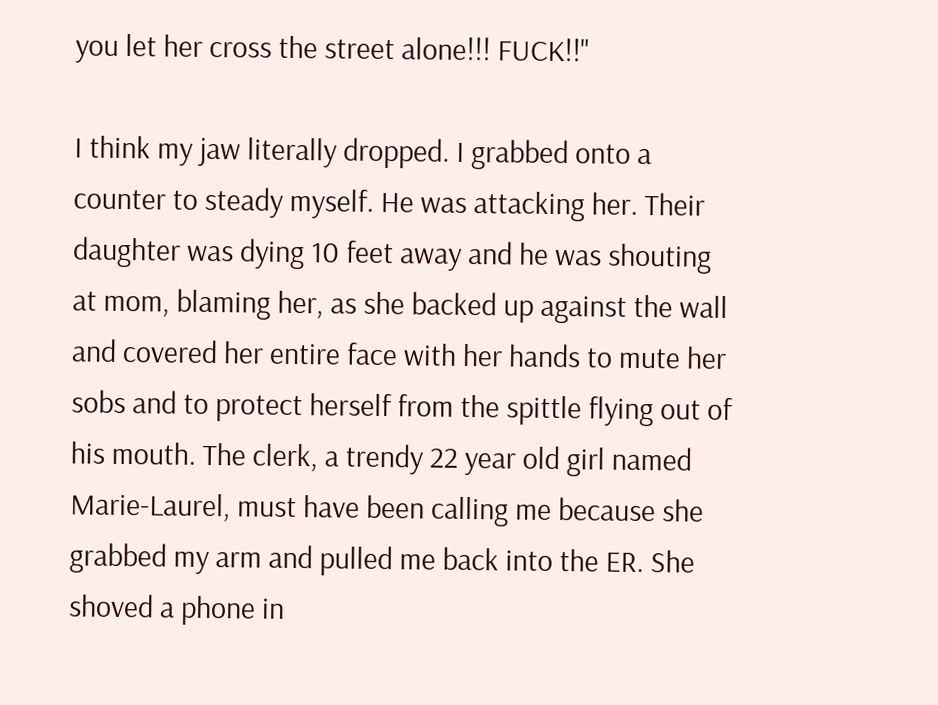you let her cross the street alone!!! FUCK!!"

I think my jaw literally dropped. I grabbed onto a counter to steady myself. He was attacking her. Their daughter was dying 10 feet away and he was shouting at mom, blaming her, as she backed up against the wall and covered her entire face with her hands to mute her sobs and to protect herself from the spittle flying out of his mouth. The clerk, a trendy 22 year old girl named Marie-Laurel, must have been calling me because she grabbed my arm and pulled me back into the ER. She shoved a phone in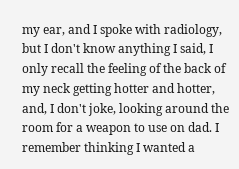my ear, and I spoke with radiology, but I don't know anything I said, I only recall the feeling of the back of my neck getting hotter and hotter, and, I don't joke, looking around the room for a weapon to use on dad. I remember thinking I wanted a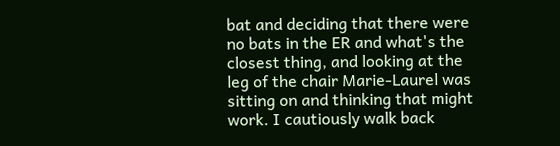bat and deciding that there were no bats in the ER and what's the closest thing, and looking at the leg of the chair Marie-Laurel was sitting on and thinking that might work. I cautiously walk back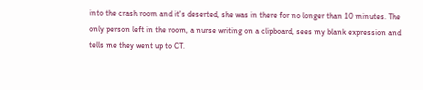into the crash room and it's deserted, she was in there for no longer than 10 minutes. The only person left in the room, a nurse writing on a clipboard, sees my blank expression and tells me they went up to CT.